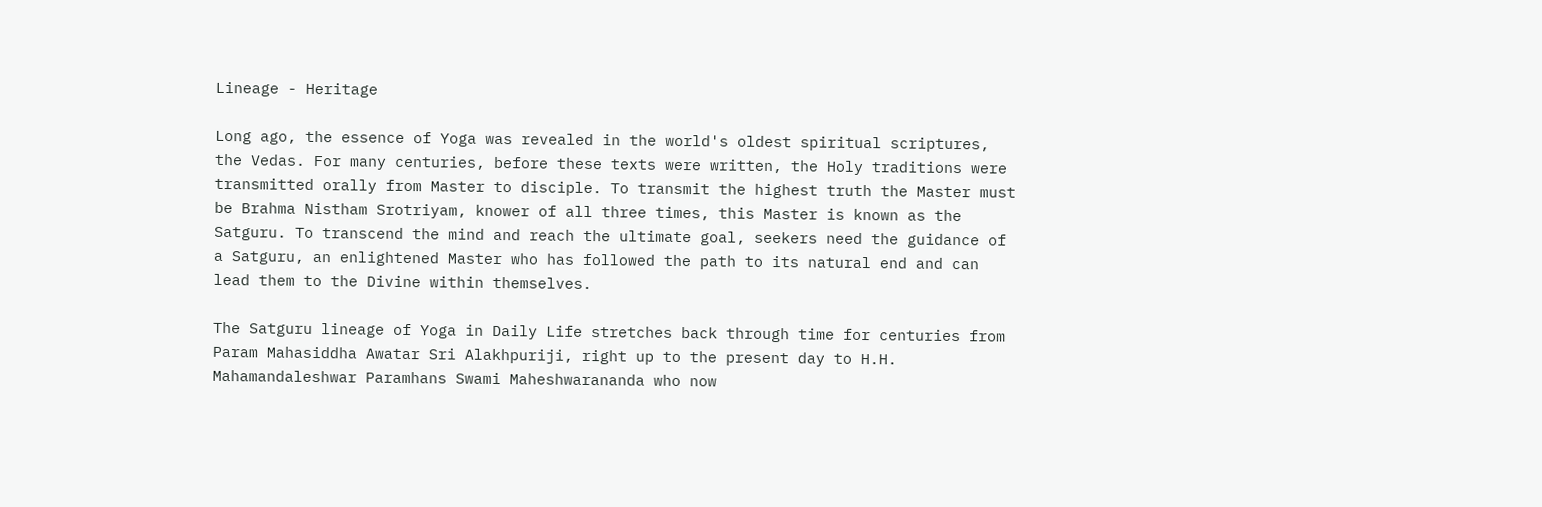Lineage - Heritage

Long ago, the essence of Yoga was revealed in the world's oldest spiritual scriptures, the Vedas. For many centuries, before these texts were written, the Holy traditions were transmitted orally from Master to disciple. To transmit the highest truth the Master must be Brahma Nistham Srotriyam, knower of all three times, this Master is known as the Satguru. To transcend the mind and reach the ultimate goal, seekers need the guidance of a Satguru, an enlightened Master who has followed the path to its natural end and can lead them to the Divine within themselves.

The Satguru lineage of Yoga in Daily Life stretches back through time for centuries from Param Mahasiddha Awatar Sri Alakhpuriji, right up to the present day to H.H. Mahamandaleshwar Paramhans Swami Maheshwarananda who now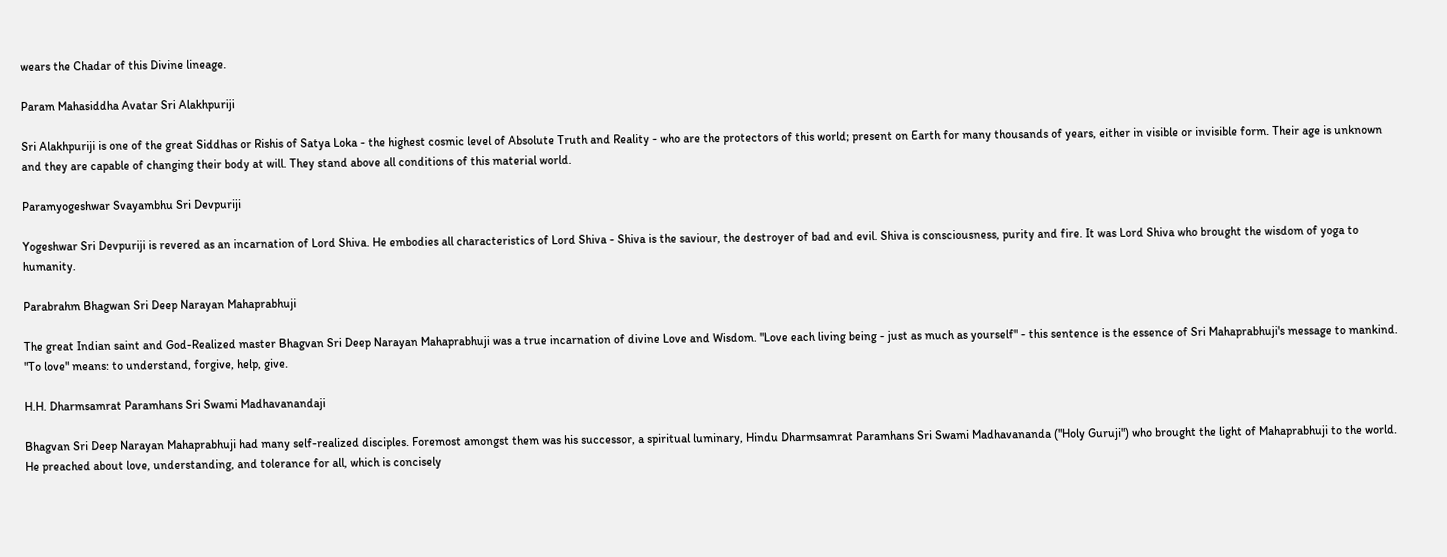wears the Chadar of this Divine lineage.

Param Mahasiddha Avatar Sri Alakhpuriji

Sri Alakhpuriji is one of the great Siddhas or Rishis of Satya Loka - the highest cosmic level of Absolute Truth and Reality - who are the protectors of this world; present on Earth for many thousands of years, either in visible or invisible form. Their age is unknown and they are capable of changing their body at will. They stand above all conditions of this material world.

Paramyogeshwar Svayambhu Sri Devpuriji

Yogeshwar Sri Devpuriji is revered as an incarnation of Lord Shiva. He embodies all characteristics of Lord Shiva - Shiva is the saviour, the destroyer of bad and evil. Shiva is consciousness, purity and fire. It was Lord Shiva who brought the wisdom of yoga to humanity.

Parabrahm Bhagwan Sri Deep Narayan Mahaprabhuji

The great Indian saint and God-Realized master Bhagvan Sri Deep Narayan Mahaprabhuji was a true incarnation of divine Love and Wisdom. "Love each living being - just as much as yourself" - this sentence is the essence of Sri Mahaprabhuji's message to mankind. "To love" means: to understand, forgive, help, give.

H.H. Dharmsamrat Paramhans Sri Swami Madhavanandaji

Bhagvan Sri Deep Narayan Mahaprabhuji had many self-realized disciples. Foremost amongst them was his successor, a spiritual luminary, Hindu Dharmsamrat Paramhans Sri Swami Madhavananda ("Holy Guruji") who brought the light of Mahaprabhuji to the world. He preached about love, understanding, and tolerance for all, which is concisely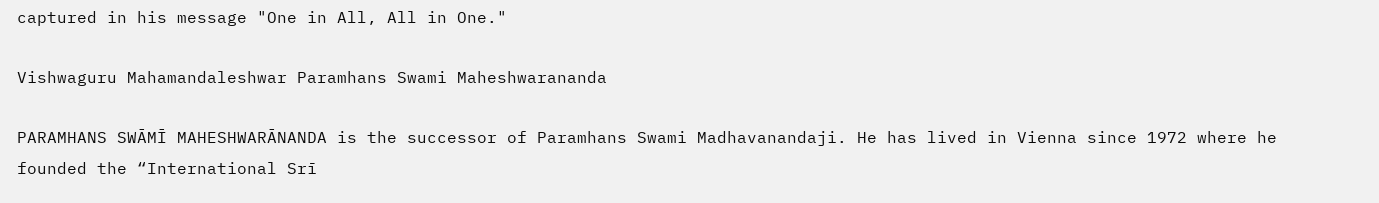captured in his message "One in All, All in One."

Vishwaguru Mahamandaleshwar Paramhans Swami Maheshwarananda

PARAMHANS SWĀMĪ MAHESHWARĀNANDA is the successor of Paramhans Swami Madhavanandaji. He has lived in Vienna since 1972 where he founded the “International Srī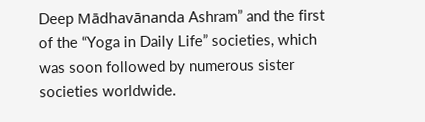Deep Mādhavānanda Ashram” and the first of the “Yoga in Daily Life” societies, which was soon followed by numerous sister societies worldwide.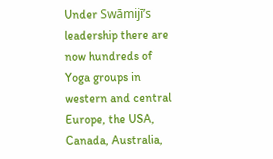Under Swāmijī’s leadership there are now hundreds of Yoga groups in western and central Europe, the USA, Canada, Australia,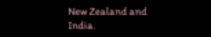New Zealand and India.